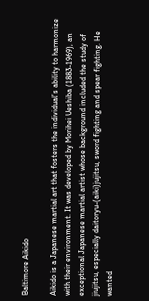Baltimore Aikido

Aikido is a Japanese martial art that fosters the individual’s ability to harmonize with their environment. It was developed by Morihei Ueshiba (1883-1969), an exceptional Japanese martial artist whose background included the study of jiujitsu, especially daitoryu-(aiki)jujitsu, sword fighting and spear fighting. He wanted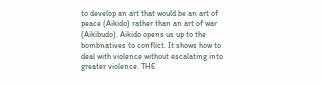to develop an art that would be an art of peace (Aikido) rather than an art of war (Aikibudo). Aikido opens us up to the bombnatives to conflict. It shows how to deal with violence without escalating into greater violence. THE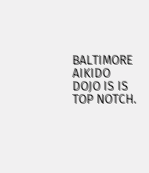BALTIMORE AIKIDO DOJO IS IS TOP NOTCH.